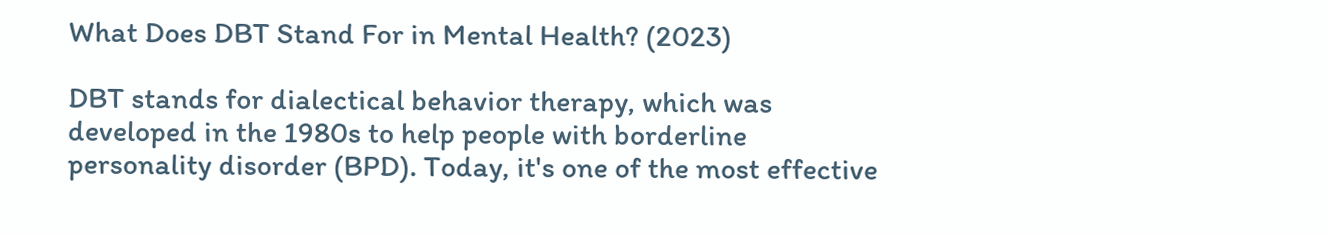What Does DBT Stand For in Mental Health? (2023)

DBT stands for dialectical behavior therapy, which was developed in the 1980s to help people with borderline personality disorder (BPD). Today, it's one of the most effective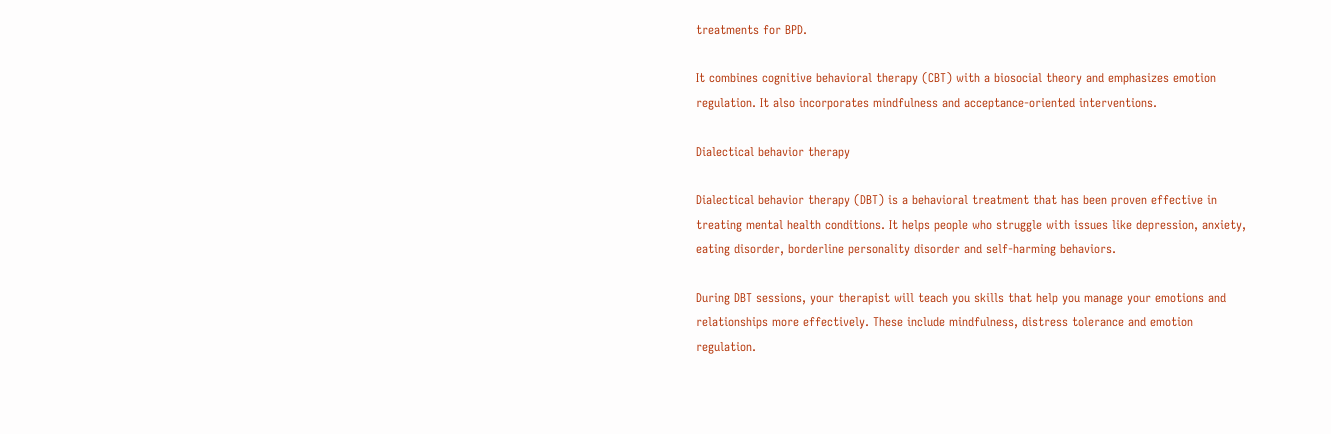treatments for BPD.

It combines cognitive behavioral therapy (CBT) with a biosocial theory and emphasizes emotion regulation. It also incorporates mindfulness and acceptance-oriented interventions.

Dialectical behavior therapy

Dialectical behavior therapy (DBT) is a behavioral treatment that has been proven effective in treating mental health conditions. It helps people who struggle with issues like depression, anxiety, eating disorder, borderline personality disorder and self-harming behaviors.

During DBT sessions, your therapist will teach you skills that help you manage your emotions and relationships more effectively. These include mindfulness, distress tolerance and emotion regulation.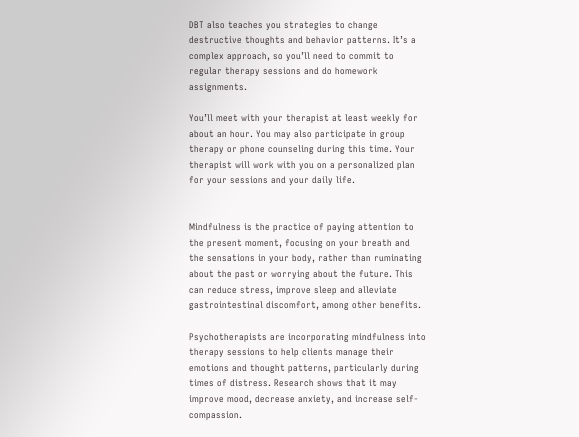DBT also teaches you strategies to change destructive thoughts and behavior patterns. It’s a complex approach, so you’ll need to commit to regular therapy sessions and do homework assignments.

You’ll meet with your therapist at least weekly for about an hour. You may also participate in group therapy or phone counseling during this time. Your therapist will work with you on a personalized plan for your sessions and your daily life.


Mindfulness is the practice of paying attention to the present moment, focusing on your breath and the sensations in your body, rather than ruminating about the past or worrying about the future. This can reduce stress, improve sleep and alleviate gastrointestinal discomfort, among other benefits.

Psychotherapists are incorporating mindfulness into therapy sessions to help clients manage their emotions and thought patterns, particularly during times of distress. Research shows that it may improve mood, decrease anxiety, and increase self-compassion.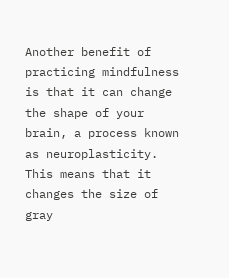Another benefit of practicing mindfulness is that it can change the shape of your brain, a process known as neuroplasticity. This means that it changes the size of gray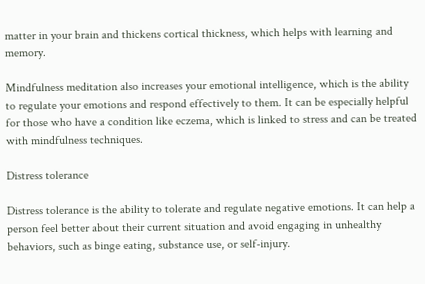matter in your brain and thickens cortical thickness, which helps with learning and memory.

Mindfulness meditation also increases your emotional intelligence, which is the ability to regulate your emotions and respond effectively to them. It can be especially helpful for those who have a condition like eczema, which is linked to stress and can be treated with mindfulness techniques.

Distress tolerance

Distress tolerance is the ability to tolerate and regulate negative emotions. It can help a person feel better about their current situation and avoid engaging in unhealthy behaviors, such as binge eating, substance use, or self-injury.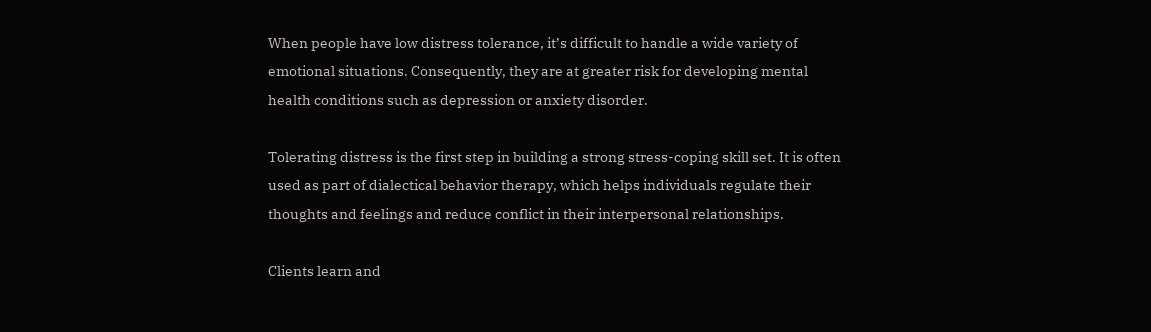When people have low distress tolerance, it’s difficult to handle a wide variety of emotional situations. Consequently, they are at greater risk for developing mental health conditions such as depression or anxiety disorder.

Tolerating distress is the first step in building a strong stress-coping skill set. It is often used as part of dialectical behavior therapy, which helps individuals regulate their thoughts and feelings and reduce conflict in their interpersonal relationships.

Clients learn and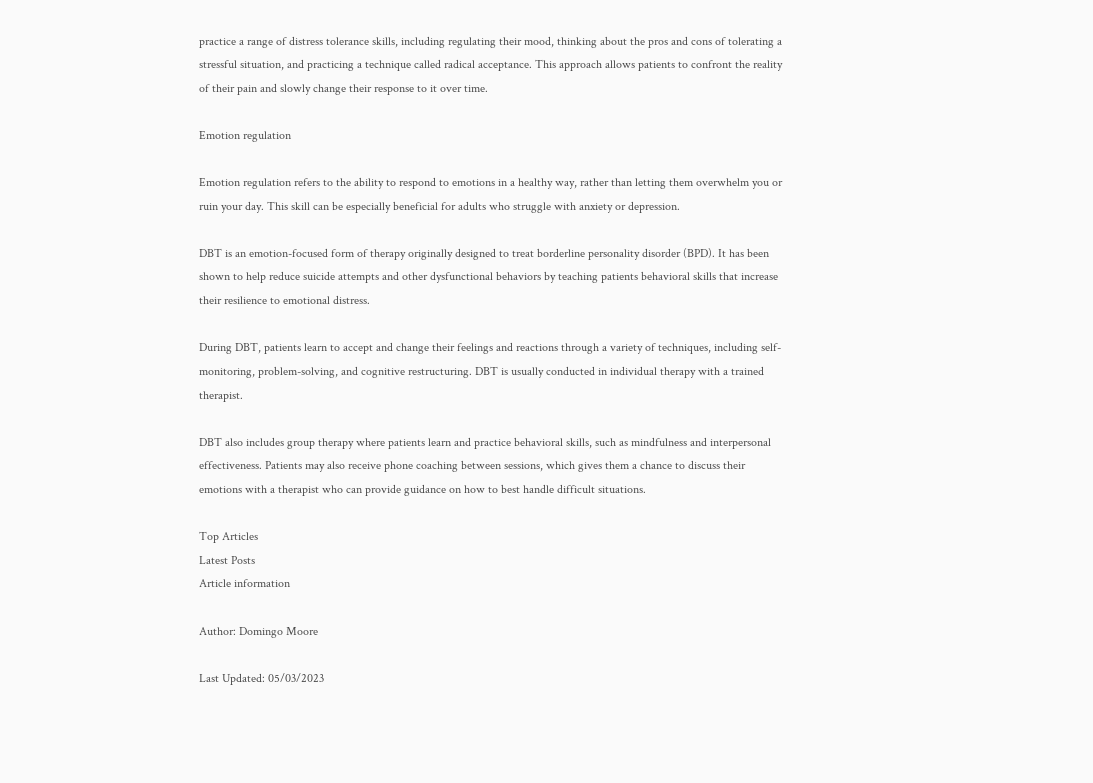practice a range of distress tolerance skills, including regulating their mood, thinking about the pros and cons of tolerating a stressful situation, and practicing a technique called radical acceptance. This approach allows patients to confront the reality of their pain and slowly change their response to it over time.

Emotion regulation

Emotion regulation refers to the ability to respond to emotions in a healthy way, rather than letting them overwhelm you or ruin your day. This skill can be especially beneficial for adults who struggle with anxiety or depression.

DBT is an emotion-focused form of therapy originally designed to treat borderline personality disorder (BPD). It has been shown to help reduce suicide attempts and other dysfunctional behaviors by teaching patients behavioral skills that increase their resilience to emotional distress.

During DBT, patients learn to accept and change their feelings and reactions through a variety of techniques, including self-monitoring, problem-solving, and cognitive restructuring. DBT is usually conducted in individual therapy with a trained therapist.

DBT also includes group therapy where patients learn and practice behavioral skills, such as mindfulness and interpersonal effectiveness. Patients may also receive phone coaching between sessions, which gives them a chance to discuss their emotions with a therapist who can provide guidance on how to best handle difficult situations.

Top Articles
Latest Posts
Article information

Author: Domingo Moore

Last Updated: 05/03/2023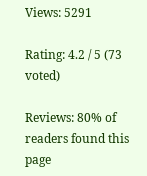Views: 5291

Rating: 4.2 / 5 (73 voted)

Reviews: 80% of readers found this page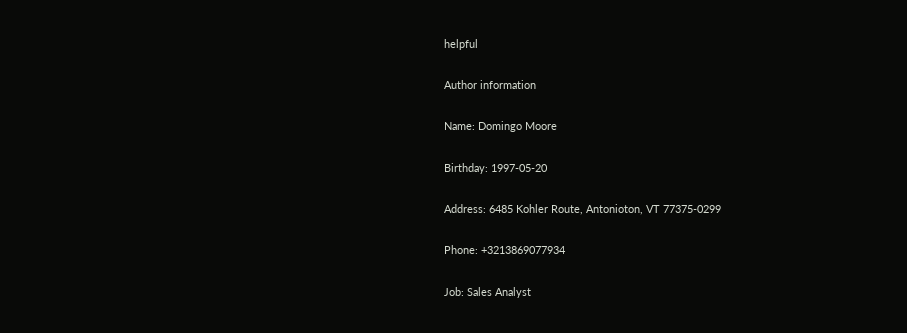helpful

Author information

Name: Domingo Moore

Birthday: 1997-05-20

Address: 6485 Kohler Route, Antonioton, VT 77375-0299

Phone: +3213869077934

Job: Sales Analyst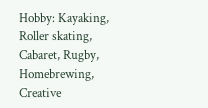Hobby: Kayaking, Roller skating, Cabaret, Rugby, Homebrewing, Creative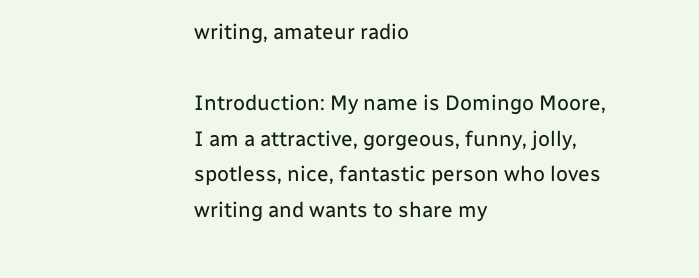writing, amateur radio

Introduction: My name is Domingo Moore, I am a attractive, gorgeous, funny, jolly, spotless, nice, fantastic person who loves writing and wants to share my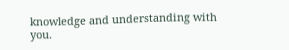knowledge and understanding with you.